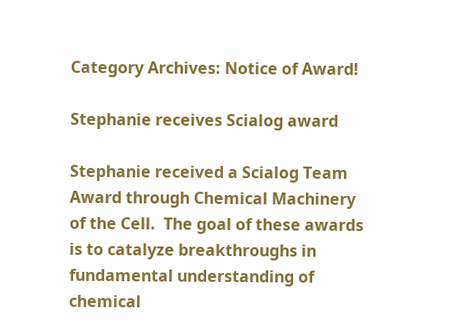Category Archives: Notice of Award!

Stephanie receives Scialog award

Stephanie received a Scialog Team Award through Chemical Machinery of the Cell.  The goal of these awards is to catalyze breakthroughs in fundamental understanding of chemical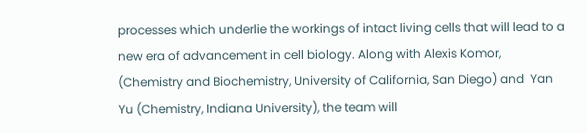processes which underlie the workings of intact living cells that will lead to a new era of advancement in cell biology. Along with Alexis Komor, (Chemistry and Biochemistry, University of California, San Diego) and  Yan Yu (Chemistry, Indiana University), the team will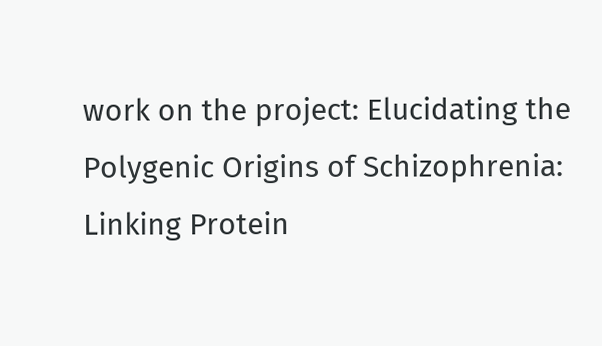work on the project: Elucidating the Polygenic Origins of Schizophrenia: Linking Protein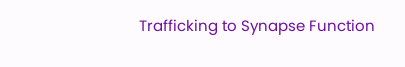Trafficking to Synapse Function